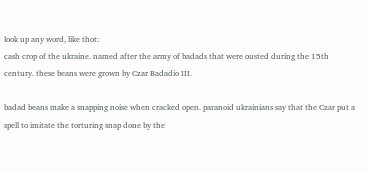look up any word, like thot:
cash crop of the ukraine. named after the army of badads that were ousted during the 15th century. these beans were grown by Czar Badadio III.

badad beans make a snapping noise when cracked open. paranoid ukrainians say that the Czar put a spell to imitate the torturing snap done by the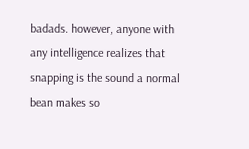badads. however, anyone with any intelligence realizes that snapping is the sound a normal bean makes so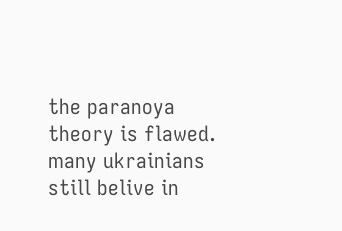the paranoya theory is flawed. many ukrainians still belive in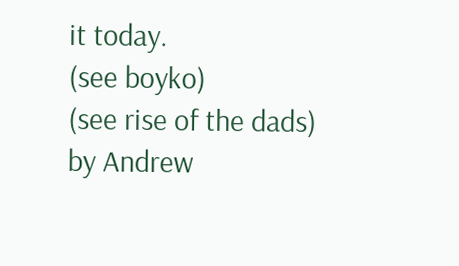it today.
(see boyko)
(see rise of the dads)
by Andrew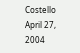Costello April 27, 2004